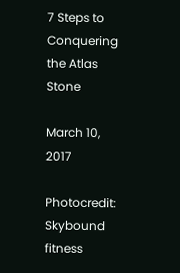7 Steps to Conquering the Atlas Stone

March 10, 2017

Photocredit: Skybound fitness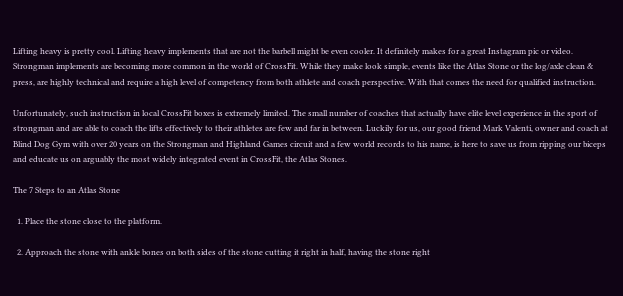Lifting heavy is pretty cool. Lifting heavy implements that are not the barbell might be even cooler. It definitely makes for a great Instagram pic or video. Strongman implements are becoming more common in the world of CrossFit. While they make look simple, events like the Atlas Stone or the log/axle clean & press, are highly technical and require a high level of competency from both athlete and coach perspective. With that comes the need for qualified instruction.

Unfortunately, such instruction in local CrossFit boxes is extremely limited. The small number of coaches that actually have elite level experience in the sport of strongman and are able to coach the lifts effectively to their athletes are few and far in between. Luckily for us, our good friend Mark Valenti, owner and coach at Blind Dog Gym with over 20 years on the Strongman and Highland Games circuit and a few world records to his name, is here to save us from ripping our biceps and educate us on arguably the most widely integrated event in CrossFit, the Atlas Stones.

The 7 Steps to an Atlas Stone

  1. Place the stone close to the platform.

  2. Approach the stone with ankle bones on both sides of the stone cutting it right in half, having the stone right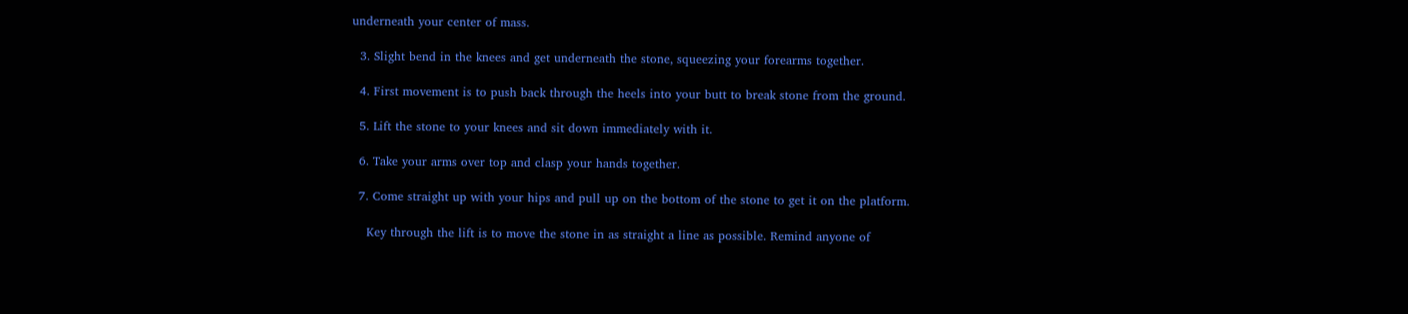underneath your center of mass.

  3. Slight bend in the knees and get underneath the stone, squeezing your forearms together.

  4. First movement is to push back through the heels into your butt to break stone from the ground.

  5. Lift the stone to your knees and sit down immediately with it.

  6. Take your arms over top and clasp your hands together.

  7. Come straight up with your hips and pull up on the bottom of the stone to get it on the platform.

    Key through the lift is to move the stone in as straight a line as possible. Remind anyone of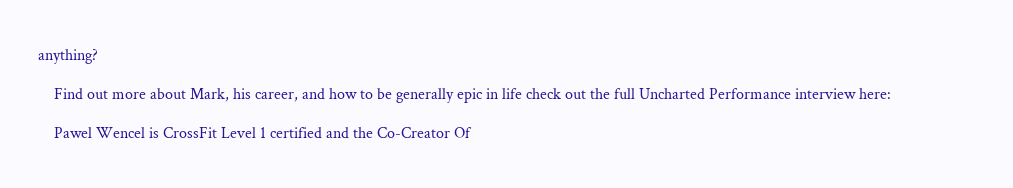anything?

    Find out more about Mark, his career, and how to be generally epic in life check out the full Uncharted Performance interview here:

    Pawel Wencel is CrossFit Level 1 certified and the Co-Creator Of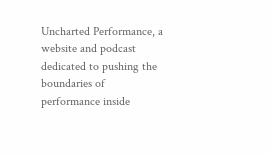Uncharted Performance, a website and podcast dedicated to pushing the boundaries of performance inside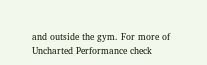and outside the gym. For more of Uncharted Performance check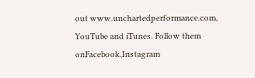out www.unchartedperformance.com, YouTube and iTunes. Follow them onFacebook,Instagram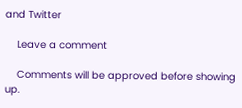and Twitter

    Leave a comment

    Comments will be approved before showing up.